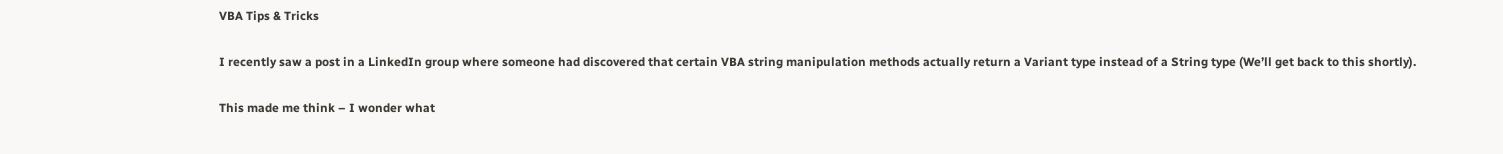VBA Tips & Tricks

I recently saw a post in a LinkedIn group where someone had discovered that certain VBA string manipulation methods actually return a Variant type instead of a String type (We’ll get back to this shortly).

This made me think – I wonder what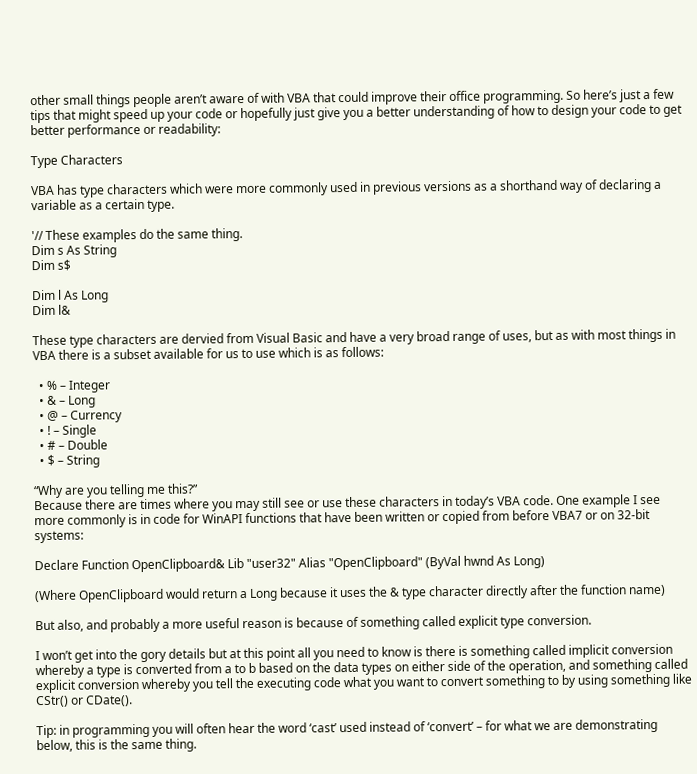other small things people aren’t aware of with VBA that could improve their office programming. So here’s just a few tips that might speed up your code or hopefully just give you a better understanding of how to design your code to get better performance or readability:

Type Characters

VBA has type characters which were more commonly used in previous versions as a shorthand way of declaring a variable as a certain type.

'// These examples do the same thing.
Dim s As String
Dim s$

Dim l As Long
Dim l&

These type characters are dervied from Visual Basic and have a very broad range of uses, but as with most things in VBA there is a subset available for us to use which is as follows:

  • % – Integer
  • & – Long
  • @ – Currency
  • ! – Single
  • # – Double
  • $ – String

“Why are you telling me this?”
Because there are times where you may still see or use these characters in today’s VBA code. One example I see more commonly is in code for WinAPI functions that have been written or copied from before VBA7 or on 32-bit systems:

Declare Function OpenClipboard& Lib "user32" Alias "OpenClipboard" (ByVal hwnd As Long)

(Where OpenClipboard would return a Long because it uses the & type character directly after the function name)

But also, and probably a more useful reason is because of something called explicit type conversion.

I won’t get into the gory details but at this point all you need to know is there is something called implicit conversion whereby a type is converted from a to b based on the data types on either side of the operation, and something called explicit conversion whereby you tell the executing code what you want to convert something to by using something like CStr() or CDate().

Tip: in programming you will often hear the word ‘cast’ used instead of ‘convert’ – for what we are demonstrating below, this is the same thing.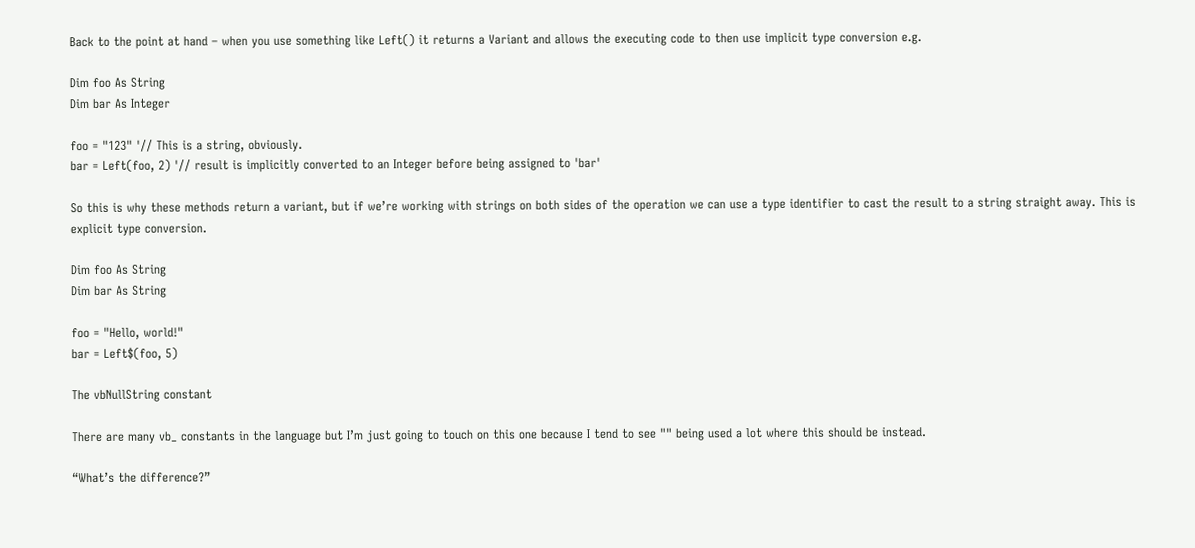Back to the point at hand – when you use something like Left() it returns a Variant and allows the executing code to then use implicit type conversion e.g.

Dim foo As String
Dim bar As Integer

foo = "123" '// This is a string, obviously.
bar = Left(foo, 2) '// result is implicitly converted to an Integer before being assigned to 'bar'

So this is why these methods return a variant, but if we’re working with strings on both sides of the operation we can use a type identifier to cast the result to a string straight away. This is explicit type conversion.

Dim foo As String
Dim bar As String

foo = "Hello, world!"
bar = Left$(foo, 5)

The vbNullString constant

There are many vb_ constants in the language but I’m just going to touch on this one because I tend to see "" being used a lot where this should be instead.

“What’s the difference?”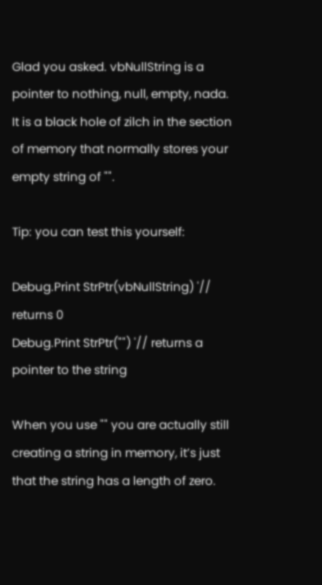Glad you asked. vbNullString is a pointer to nothing, null, empty, nada. It is a black hole of zilch in the section of memory that normally stores your empty string of "".

Tip: you can test this yourself:

Debug.Print StrPtr(vbNullString) '// returns 0
Debug.Print StrPtr("") '// returns a pointer to the string

When you use "" you are actually still creating a string in memory, it’s just that the string has a length of zero.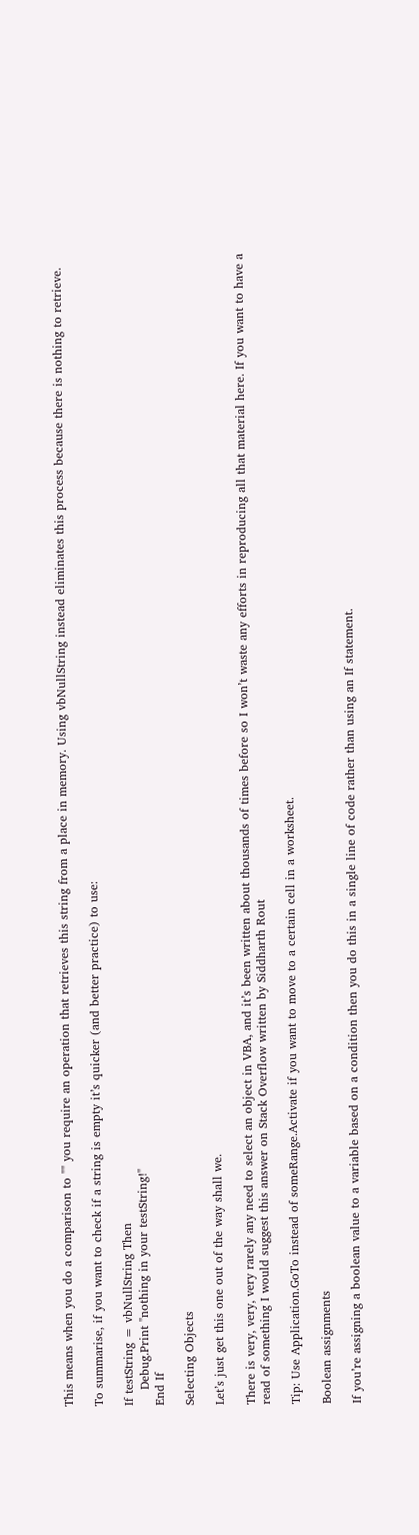This means when you do a comparison to "" you require an operation that retrieves this string from a place in memory. Using vbNullString instead eliminates this process because there is nothing to retrieve.

To summarise, if you want to check if a string is empty it’s quicker (and better practice) to use:

If testString = vbNullString Then
    Debug.Print "nothing in your testString!"
End If

Selecting Objects

Let’s just get this one out of the way shall we.

There is very, very, very rarely any need to select an object in VBA, and it’s been written about thousands of times before so I won’t waste any efforts in reproducing all that material here. If you want to have a read of something I would suggest this answer on Stack Overflow written by Siddharth Rout

Tip: Use Application.GoTo instead of someRange.Activate if you want to move to a certain cell in a worksheet.

Boolean assignments

If you’re assigning a boolean value to a variable based on a condition then you do this in a single line of code rather than using an If statement.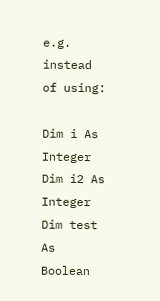e.g. instead of using:

Dim i As Integer
Dim i2 As Integer
Dim test As Boolean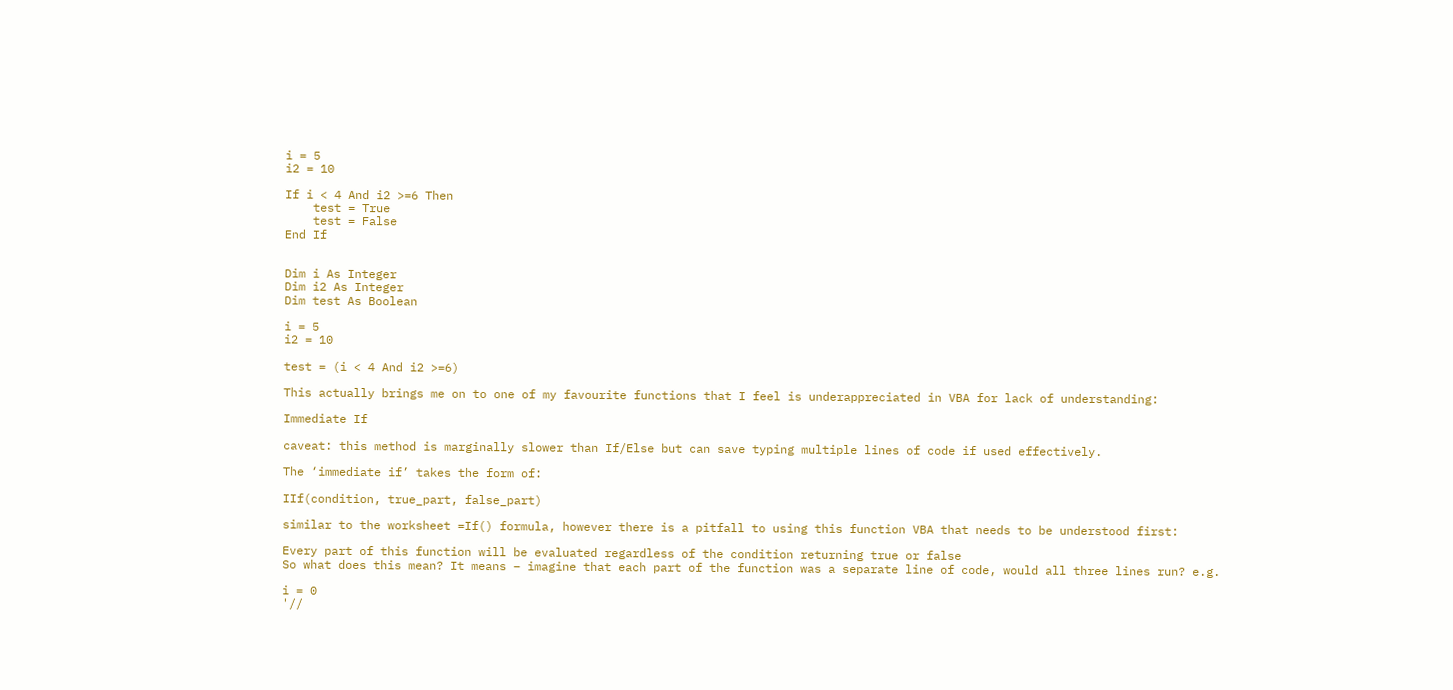i = 5
i2 = 10

If i < 4 And i2 >=6 Then
    test = True
    test = False
End If


Dim i As Integer
Dim i2 As Integer
Dim test As Boolean

i = 5
i2 = 10

test = (i < 4 And i2 >=6)

This actually brings me on to one of my favourite functions that I feel is underappreciated in VBA for lack of understanding:

Immediate If

caveat: this method is marginally slower than If/Else but can save typing multiple lines of code if used effectively.

The ‘immediate if’ takes the form of:

IIf(condition, true_part, false_part)

similar to the worksheet =If() formula, however there is a pitfall to using this function VBA that needs to be understood first:

Every part of this function will be evaluated regardless of the condition returning true or false
So what does this mean? It means – imagine that each part of the function was a separate line of code, would all three lines run? e.g.

i = 0
'//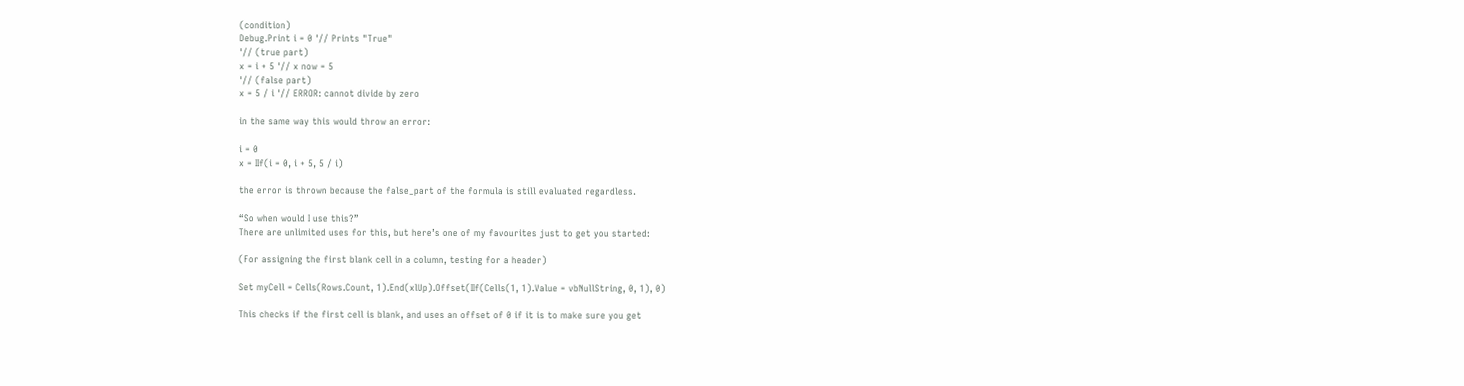(condition)
Debug.Print i = 0 '// Prints "True"
'// (true part)
x = i + 5 '// x now = 5
'// (false part)
x = 5 / i '// ERROR: cannot divide by zero

in the same way this would throw an error:

i = 0
x = IIf(i = 0, i + 5, 5 / i)

the error is thrown because the false_part of the formula is still evaluated regardless.

“So when would I use this?”
There are unlimited uses for this, but here’s one of my favourites just to get you started:

(For assigning the first blank cell in a column, testing for a header)

Set myCell = Cells(Rows.Count, 1).End(xlUp).Offset(IIf(Cells(1, 1).Value = vbNullString, 0, 1), 0)

This checks if the first cell is blank, and uses an offset of 0 if it is to make sure you get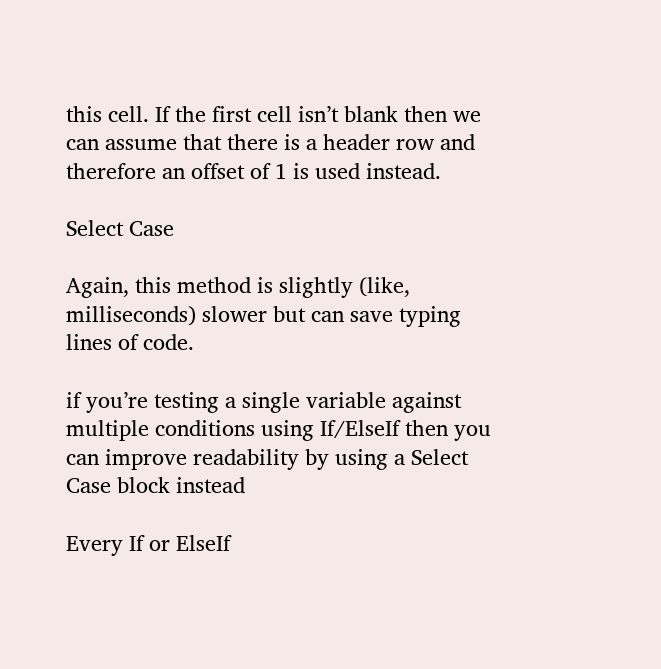this cell. If the first cell isn’t blank then we can assume that there is a header row and therefore an offset of 1 is used instead.

Select Case

Again, this method is slightly (like, milliseconds) slower but can save typing lines of code.

if you’re testing a single variable against multiple conditions using If/ElseIf then you can improve readability by using a Select Case block instead

Every If or ElseIf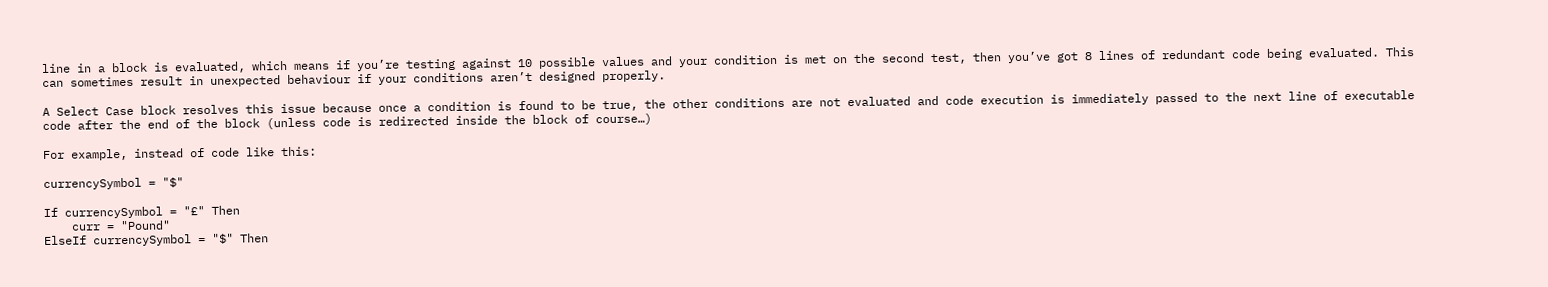line in a block is evaluated, which means if you’re testing against 10 possible values and your condition is met on the second test, then you’ve got 8 lines of redundant code being evaluated. This can sometimes result in unexpected behaviour if your conditions aren’t designed properly.

A Select Case block resolves this issue because once a condition is found to be true, the other conditions are not evaluated and code execution is immediately passed to the next line of executable code after the end of the block (unless code is redirected inside the block of course…)

For example, instead of code like this:

currencySymbol = "$"

If currencySymbol = "£" Then
    curr = "Pound"
ElseIf currencySymbol = "$" Then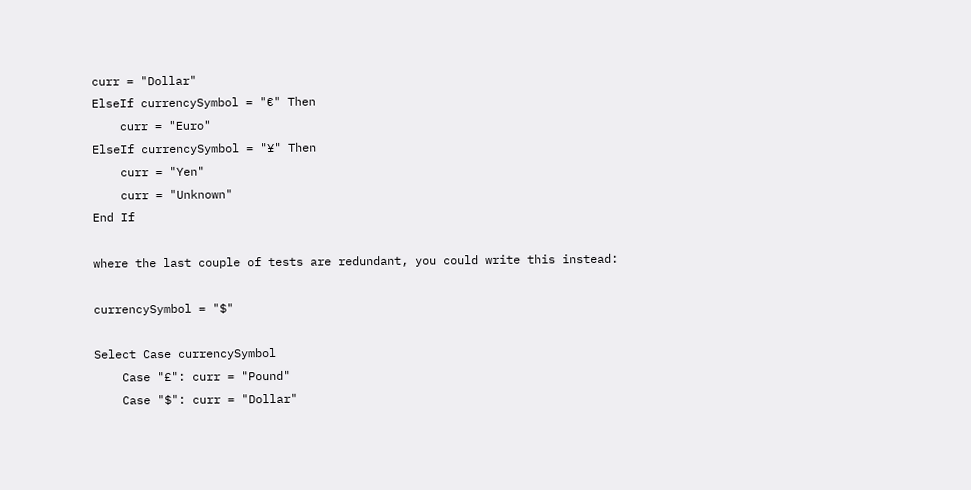curr = "Dollar"
ElseIf currencySymbol = "€" Then
    curr = "Euro"
ElseIf currencySymbol = "¥" Then
    curr = "Yen"
    curr = "Unknown"
End If

where the last couple of tests are redundant, you could write this instead:

currencySymbol = "$"

Select Case currencySymbol
    Case "£": curr = "Pound"
    Case "$": curr = "Dollar"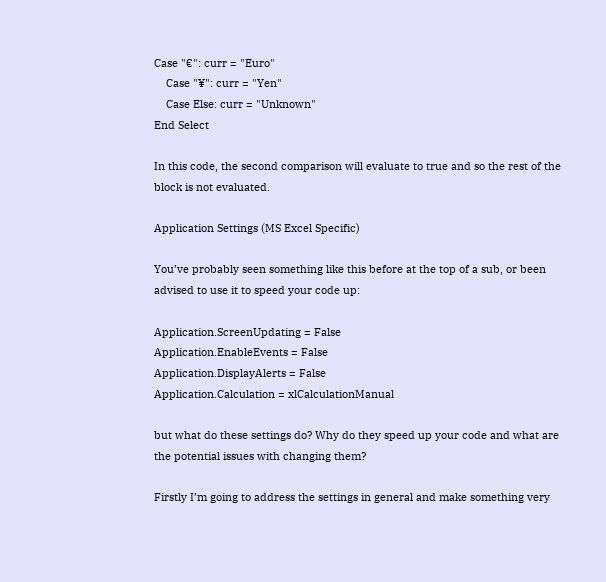Case "€": curr = "Euro"
    Case "¥": curr = "Yen"
    Case Else: curr = "Unknown"
End Select

In this code, the second comparison will evaluate to true and so the rest of the block is not evaluated.

Application Settings (MS Excel Specific)

You’ve probably seen something like this before at the top of a sub, or been advised to use it to speed your code up:

Application.ScreenUpdating = False
Application.EnableEvents = False
Application.DisplayAlerts = False
Application.Calculation = xlCalculationManual

but what do these settings do? Why do they speed up your code and what are the potential issues with changing them?

Firstly I’m going to address the settings in general and make something very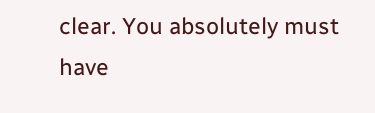clear. You absolutely must have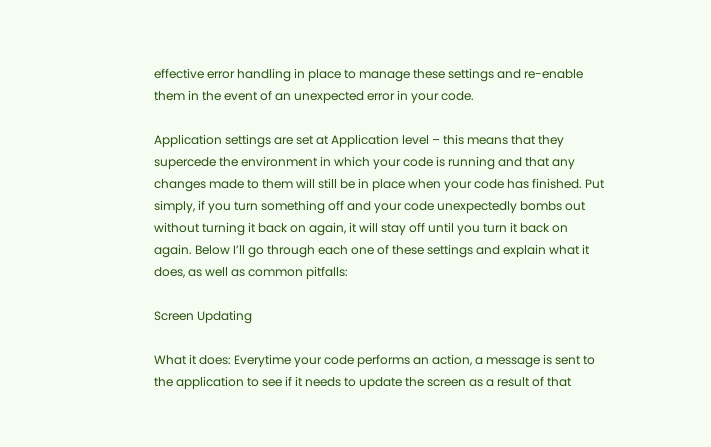effective error handling in place to manage these settings and re-enable them in the event of an unexpected error in your code.

Application settings are set at Application level – this means that they supercede the environment in which your code is running and that any changes made to them will still be in place when your code has finished. Put simply, if you turn something off and your code unexpectedly bombs out without turning it back on again, it will stay off until you turn it back on again. Below I’ll go through each one of these settings and explain what it does, as well as common pitfalls:

Screen Updating

What it does: Everytime your code performs an action, a message is sent to the application to see if it needs to update the screen as a result of that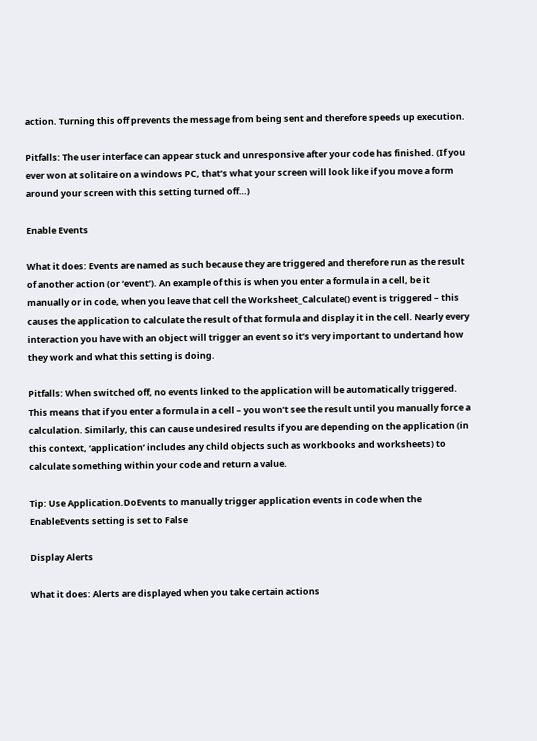action. Turning this off prevents the message from being sent and therefore speeds up execution.

Pitfalls: The user interface can appear stuck and unresponsive after your code has finished. (If you ever won at solitaire on a windows PC, that’s what your screen will look like if you move a form around your screen with this setting turned off…)

Enable Events

What it does: Events are named as such because they are triggered and therefore run as the result of another action (or ‘event’). An example of this is when you enter a formula in a cell, be it manually or in code, when you leave that cell the Worksheet_Calculate() event is triggered – this causes the application to calculate the result of that formula and display it in the cell. Nearly every interaction you have with an object will trigger an event so it’s very important to undertand how they work and what this setting is doing.

Pitfalls: When switched off, no events linked to the application will be automatically triggered. This means that if you enter a formula in a cell – you won’t see the result until you manually force a calculation. Similarly, this can cause undesired results if you are depending on the application (in this context, ‘application’ includes any child objects such as workbooks and worksheets) to calculate something within your code and return a value.

Tip: Use Application.DoEvents to manually trigger application events in code when the EnableEvents setting is set to False

Display Alerts

What it does: Alerts are displayed when you take certain actions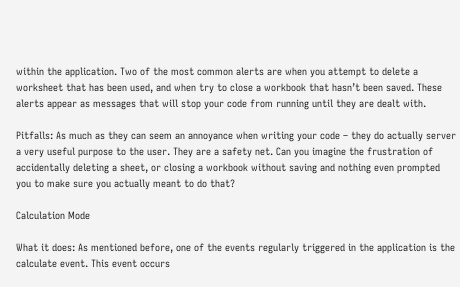within the application. Two of the most common alerts are when you attempt to delete a worksheet that has been used, and when try to close a workbook that hasn’t been saved. These alerts appear as messages that will stop your code from running until they are dealt with.

Pitfalls: As much as they can seem an annoyance when writing your code – they do actually server a very useful purpose to the user. They are a safety net. Can you imagine the frustration of accidentally deleting a sheet, or closing a workbook without saving and nothing even prompted you to make sure you actually meant to do that?

Calculation Mode

What it does: As mentioned before, one of the events regularly triggered in the application is the calculate event. This event occurs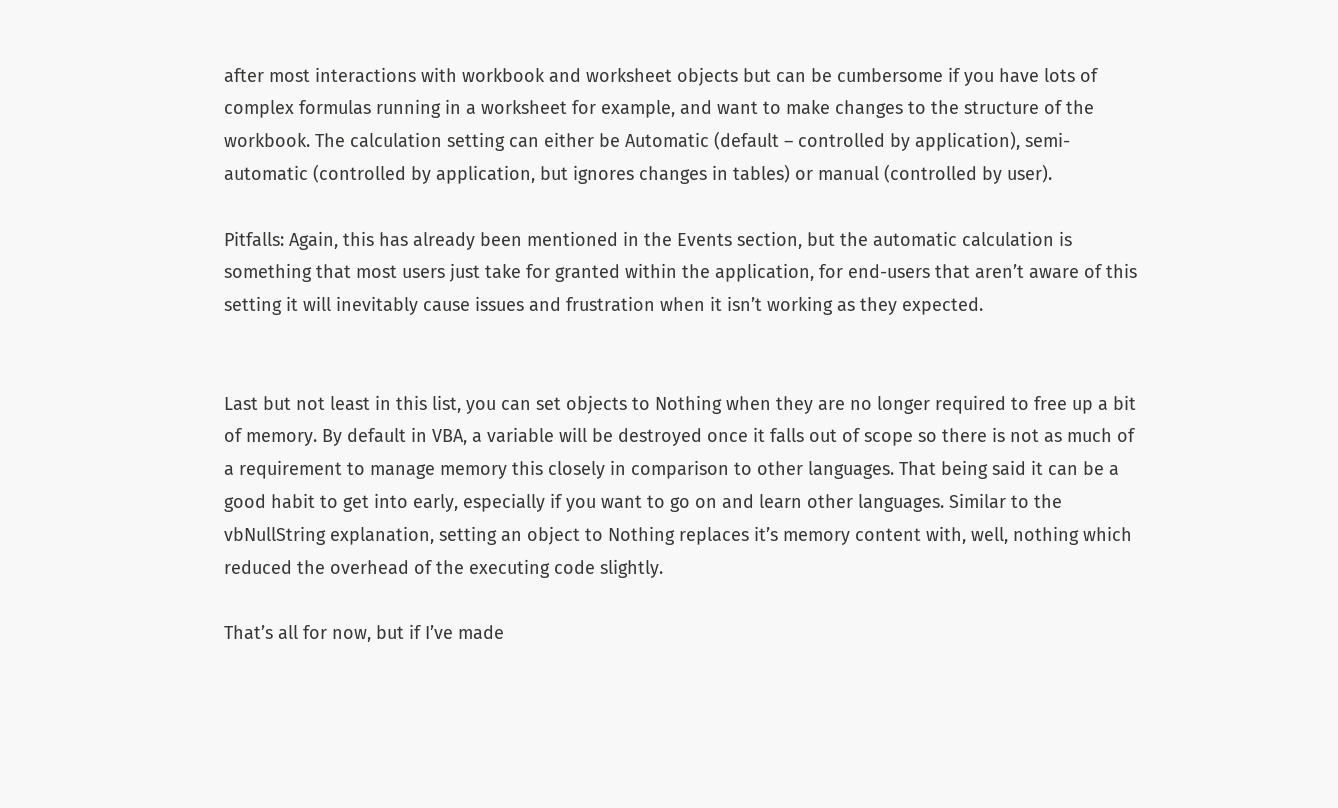after most interactions with workbook and worksheet objects but can be cumbersome if you have lots of complex formulas running in a worksheet for example, and want to make changes to the structure of the workbook. The calculation setting can either be Automatic (default – controlled by application), semi-automatic (controlled by application, but ignores changes in tables) or manual (controlled by user).

Pitfalls: Again, this has already been mentioned in the Events section, but the automatic calculation is something that most users just take for granted within the application, for end-users that aren’t aware of this setting it will inevitably cause issues and frustration when it isn’t working as they expected.


Last but not least in this list, you can set objects to Nothing when they are no longer required to free up a bit of memory. By default in VBA, a variable will be destroyed once it falls out of scope so there is not as much of a requirement to manage memory this closely in comparison to other languages. That being said it can be a good habit to get into early, especially if you want to go on and learn other languages. Similar to the vbNullString explanation, setting an object to Nothing replaces it’s memory content with, well, nothing which reduced the overhead of the executing code slightly.

That’s all for now, but if I’ve made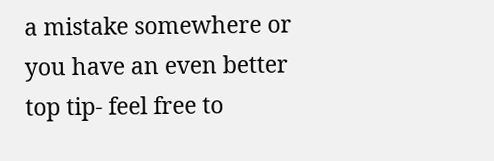a mistake somewhere or you have an even better top tip- feel free to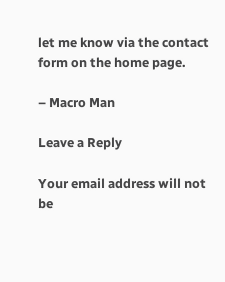let me know via the contact form on the home page.

– Macro Man

Leave a Reply

Your email address will not be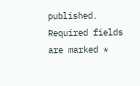published. Required fields are marked *